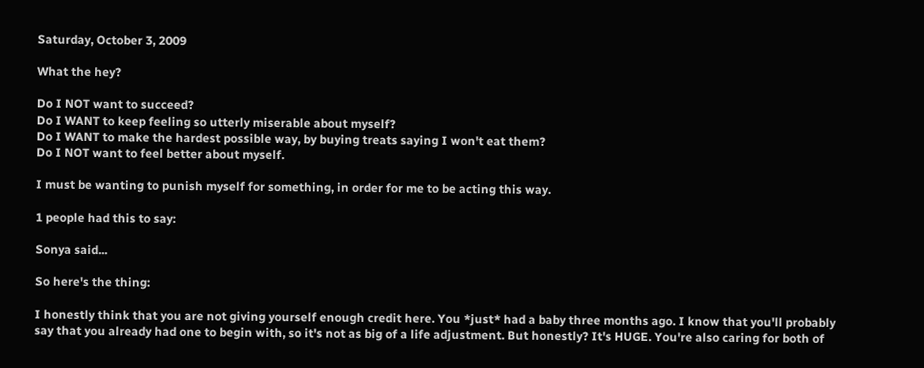Saturday, October 3, 2009

What the hey?

Do I NOT want to succeed?
Do I WANT to keep feeling so utterly miserable about myself?
Do I WANT to make the hardest possible way, by buying treats saying I won't eat them?
Do I NOT want to feel better about myself.

I must be wanting to punish myself for something, in order for me to be acting this way.

1 people had this to say:

Sonya said...

So here's the thing:

I honestly think that you are not giving yourself enough credit here. You *just* had a baby three months ago. I know that you'll probably say that you already had one to begin with, so it's not as big of a life adjustment. But honestly? It's HUGE. You're also caring for both of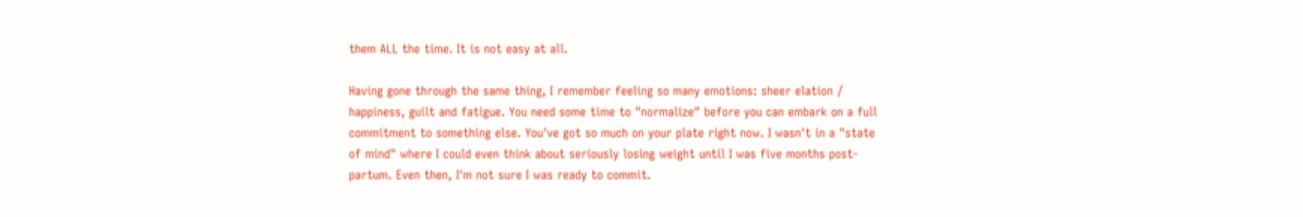them ALL the time. It is not easy at all.

Having gone through the same thing, I remember feeling so many emotions: sheer elation / happiness, guilt and fatigue. You need some time to "normalize" before you can embark on a full commitment to something else. You've got so much on your plate right now. I wasn't in a "state of mind" where I could even think about seriously losing weight until I was five months post-partum. Even then, I'm not sure I was ready to commit.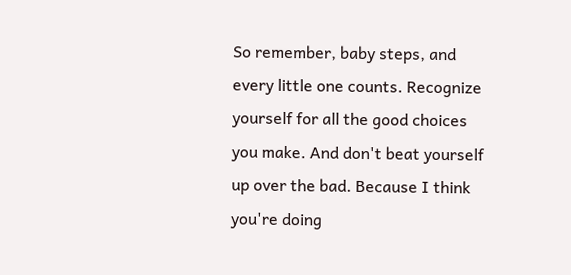So remember, baby steps, and every little one counts. Recognize yourself for all the good choices you make. And don't beat yourself up over the bad. Because I think you're doing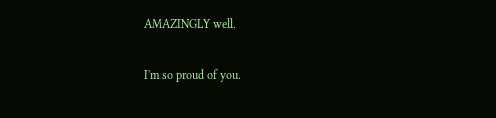AMAZINGLY well.

I'm so proud of you.